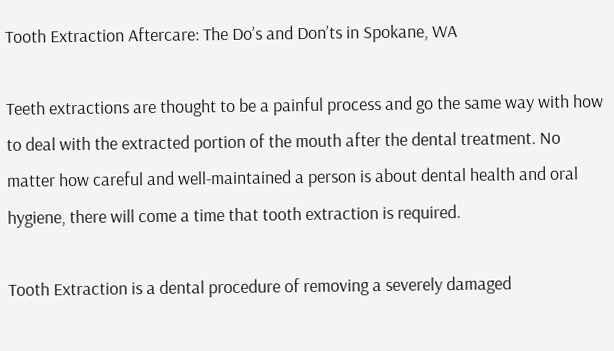Tooth Extraction Aftercare: The Do’s and Don’ts in Spokane, WA

Teeth extractions are thought to be a painful process and go the same way with how to deal with the extracted portion of the mouth after the dental treatment. No matter how careful and well-maintained a person is about dental health and oral hygiene, there will come a time that tooth extraction is required.

Tooth Extraction is a dental procedure of removing a severely damaged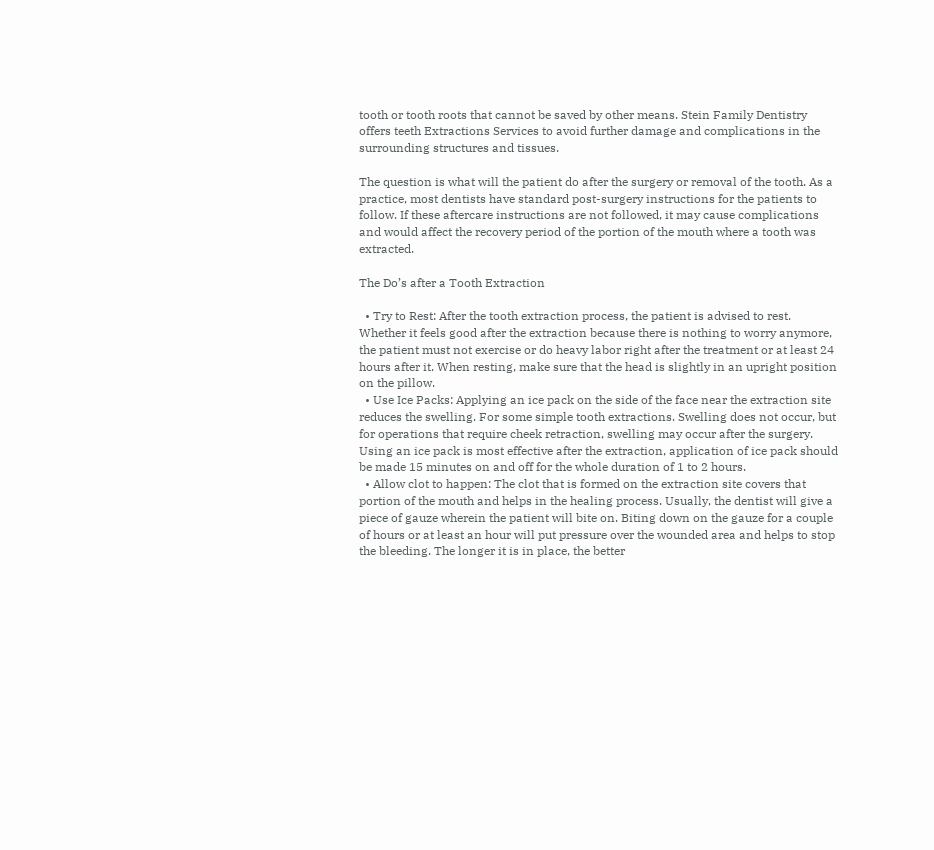tooth or tooth roots that cannot be saved by other means. Stein Family Dentistry offers teeth Extractions Services to avoid further damage and complications in the surrounding structures and tissues.

The question is what will the patient do after the surgery or removal of the tooth. As a practice, most dentists have standard post-surgery instructions for the patients to follow. If these aftercare instructions are not followed, it may cause complications and would affect the recovery period of the portion of the mouth where a tooth was extracted.

The Do’s after a Tooth Extraction

  • Try to Rest: After the tooth extraction process, the patient is advised to rest. Whether it feels good after the extraction because there is nothing to worry anymore, the patient must not exercise or do heavy labor right after the treatment or at least 24 hours after it. When resting, make sure that the head is slightly in an upright position on the pillow.
  • Use Ice Packs: Applying an ice pack on the side of the face near the extraction site reduces the swelling. For some simple tooth extractions. Swelling does not occur, but for operations that require cheek retraction, swelling may occur after the surgery. Using an ice pack is most effective after the extraction, application of ice pack should be made 15 minutes on and off for the whole duration of 1 to 2 hours.
  • Allow clot to happen: The clot that is formed on the extraction site covers that portion of the mouth and helps in the healing process. Usually, the dentist will give a piece of gauze wherein the patient will bite on. Biting down on the gauze for a couple of hours or at least an hour will put pressure over the wounded area and helps to stop the bleeding. The longer it is in place, the better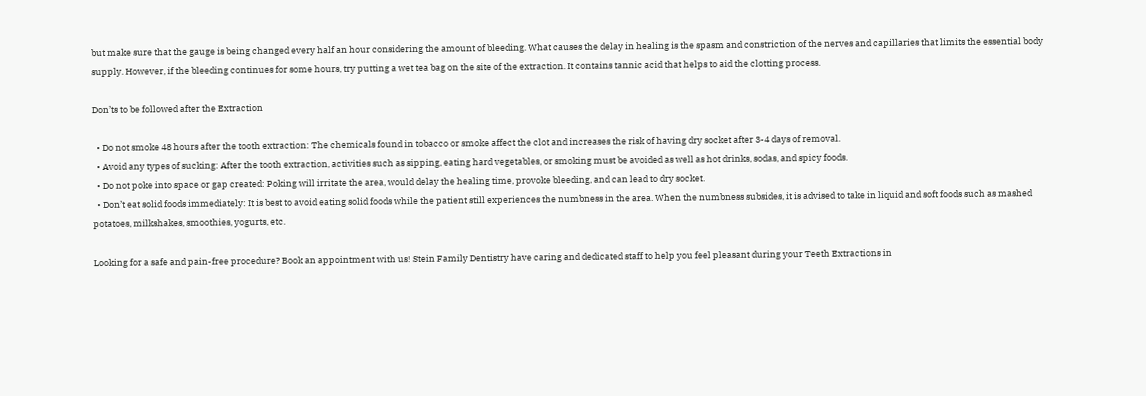but make sure that the gauge is being changed every half an hour considering the amount of bleeding. What causes the delay in healing is the spasm and constriction of the nerves and capillaries that limits the essential body supply. However, if the bleeding continues for some hours, try putting a wet tea bag on the site of the extraction. It contains tannic acid that helps to aid the clotting process.

Don’ts to be followed after the Extraction

  • Do not smoke 48 hours after the tooth extraction: The chemicals found in tobacco or smoke affect the clot and increases the risk of having dry socket after 3-4 days of removal.
  • Avoid any types of sucking: After the tooth extraction, activities such as sipping, eating hard vegetables, or smoking must be avoided as well as hot drinks, sodas, and spicy foods.
  • Do not poke into space or gap created: Poking will irritate the area, would delay the healing time, provoke bleeding, and can lead to dry socket.
  • Don’t eat solid foods immediately: It is best to avoid eating solid foods while the patient still experiences the numbness in the area. When the numbness subsides, it is advised to take in liquid and soft foods such as mashed potatoes, milkshakes, smoothies, yogurts, etc.

Looking for a safe and pain-free procedure? Book an appointment with us! Stein Family Dentistry have caring and dedicated staff to help you feel pleasant during your Teeth Extractions in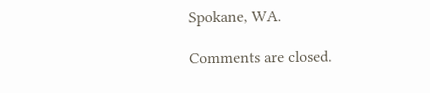Spokane, WA.

Comments are closed.